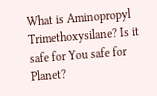What is Aminopropyl Trimethoxysilane? Is it safe for You safe for Planet?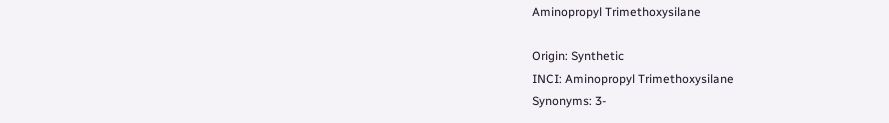Aminopropyl Trimethoxysilane

Origin: Synthetic
INCI: Aminopropyl Trimethoxysilane
Synonyms: 3-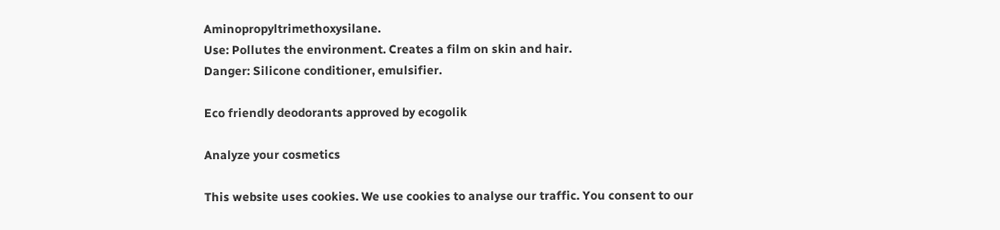Aminopropyltrimethoxysilane.
Use: Pollutes the environment. Creates a film on skin and hair.
Danger: Silicone conditioner, emulsifier.

Eco friendly deodorants approved by ecogolik

Analyze your cosmetics

This website uses cookies. We use cookies to analyse our traffic. You consent to our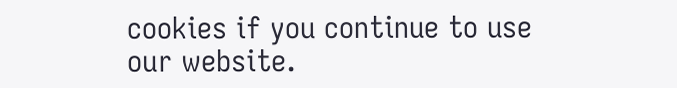cookies if you continue to use our website.